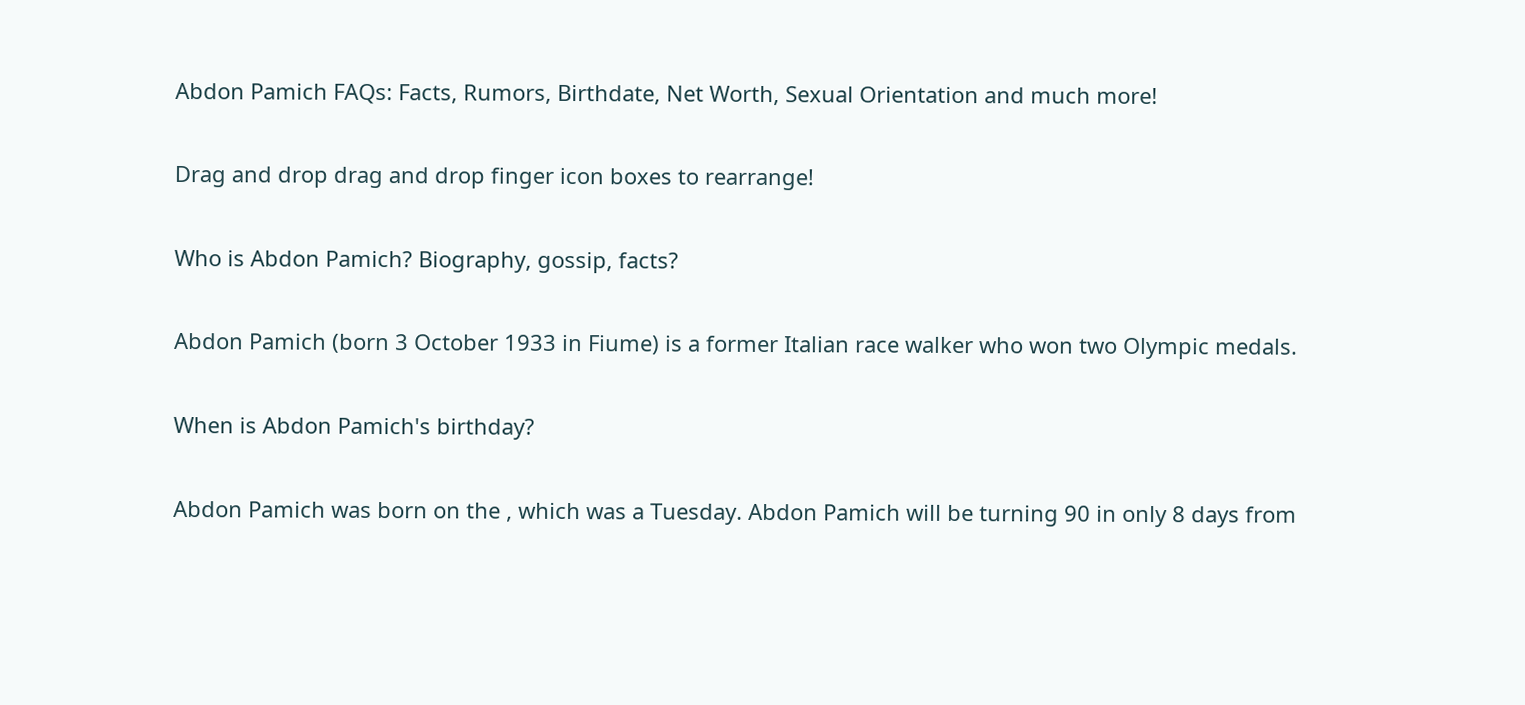Abdon Pamich FAQs: Facts, Rumors, Birthdate, Net Worth, Sexual Orientation and much more!

Drag and drop drag and drop finger icon boxes to rearrange!

Who is Abdon Pamich? Biography, gossip, facts?

Abdon Pamich (born 3 October 1933 in Fiume) is a former Italian race walker who won two Olympic medals.

When is Abdon Pamich's birthday?

Abdon Pamich was born on the , which was a Tuesday. Abdon Pamich will be turning 90 in only 8 days from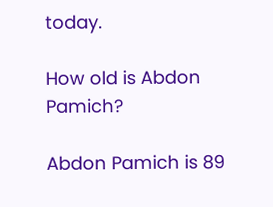today.

How old is Abdon Pamich?

Abdon Pamich is 89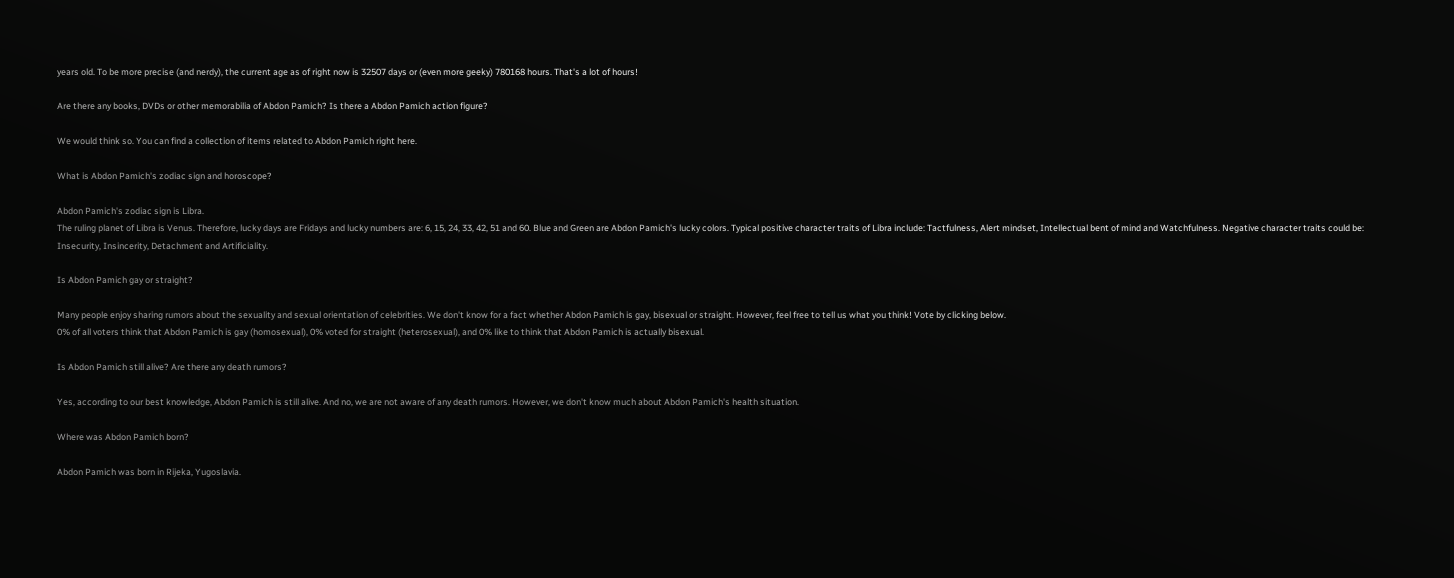years old. To be more precise (and nerdy), the current age as of right now is 32507 days or (even more geeky) 780168 hours. That's a lot of hours!

Are there any books, DVDs or other memorabilia of Abdon Pamich? Is there a Abdon Pamich action figure?

We would think so. You can find a collection of items related to Abdon Pamich right here.

What is Abdon Pamich's zodiac sign and horoscope?

Abdon Pamich's zodiac sign is Libra.
The ruling planet of Libra is Venus. Therefore, lucky days are Fridays and lucky numbers are: 6, 15, 24, 33, 42, 51 and 60. Blue and Green are Abdon Pamich's lucky colors. Typical positive character traits of Libra include: Tactfulness, Alert mindset, Intellectual bent of mind and Watchfulness. Negative character traits could be: Insecurity, Insincerity, Detachment and Artificiality.

Is Abdon Pamich gay or straight?

Many people enjoy sharing rumors about the sexuality and sexual orientation of celebrities. We don't know for a fact whether Abdon Pamich is gay, bisexual or straight. However, feel free to tell us what you think! Vote by clicking below.
0% of all voters think that Abdon Pamich is gay (homosexual), 0% voted for straight (heterosexual), and 0% like to think that Abdon Pamich is actually bisexual.

Is Abdon Pamich still alive? Are there any death rumors?

Yes, according to our best knowledge, Abdon Pamich is still alive. And no, we are not aware of any death rumors. However, we don't know much about Abdon Pamich's health situation.

Where was Abdon Pamich born?

Abdon Pamich was born in Rijeka, Yugoslavia.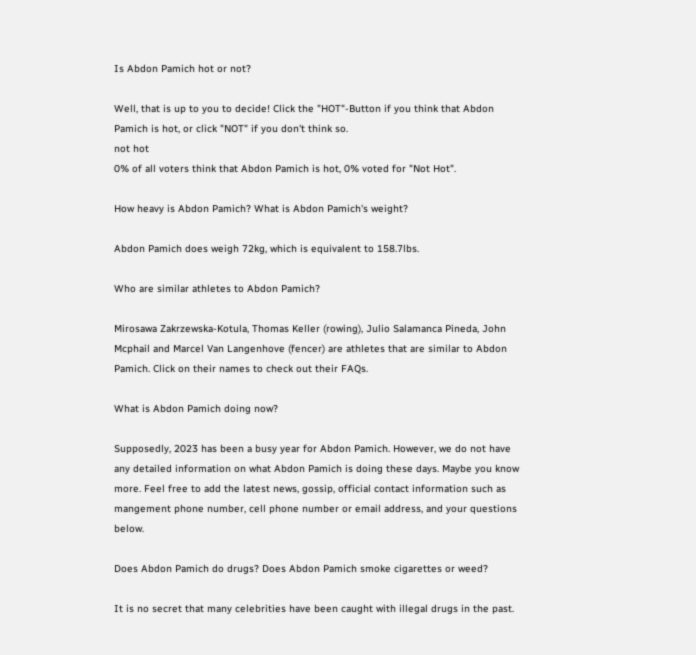Is Abdon Pamich hot or not?

Well, that is up to you to decide! Click the "HOT"-Button if you think that Abdon Pamich is hot, or click "NOT" if you don't think so.
not hot
0% of all voters think that Abdon Pamich is hot, 0% voted for "Not Hot".

How heavy is Abdon Pamich? What is Abdon Pamich's weight?

Abdon Pamich does weigh 72kg, which is equivalent to 158.7lbs.

Who are similar athletes to Abdon Pamich?

Mirosawa Zakrzewska-Kotula, Thomas Keller (rowing), Julio Salamanca Pineda, John Mcphail and Marcel Van Langenhove (fencer) are athletes that are similar to Abdon Pamich. Click on their names to check out their FAQs.

What is Abdon Pamich doing now?

Supposedly, 2023 has been a busy year for Abdon Pamich. However, we do not have any detailed information on what Abdon Pamich is doing these days. Maybe you know more. Feel free to add the latest news, gossip, official contact information such as mangement phone number, cell phone number or email address, and your questions below.

Does Abdon Pamich do drugs? Does Abdon Pamich smoke cigarettes or weed?

It is no secret that many celebrities have been caught with illegal drugs in the past.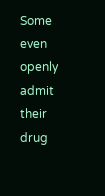Some even openly admit their drug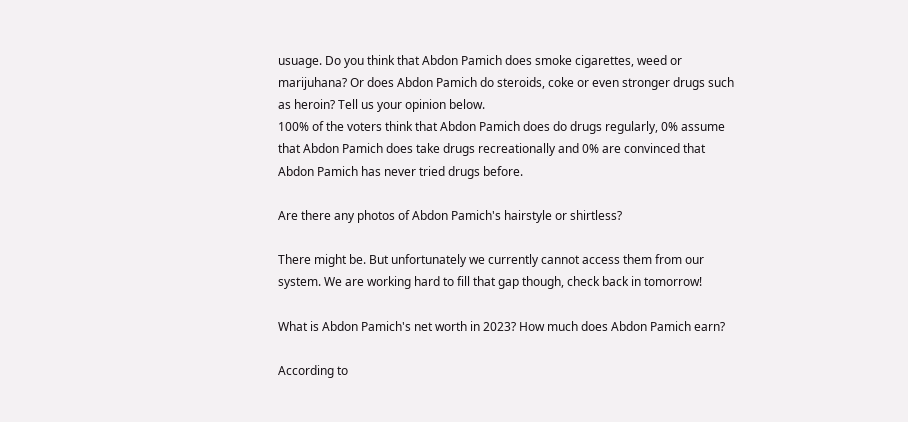usuage. Do you think that Abdon Pamich does smoke cigarettes, weed or marijuhana? Or does Abdon Pamich do steroids, coke or even stronger drugs such as heroin? Tell us your opinion below.
100% of the voters think that Abdon Pamich does do drugs regularly, 0% assume that Abdon Pamich does take drugs recreationally and 0% are convinced that Abdon Pamich has never tried drugs before.

Are there any photos of Abdon Pamich's hairstyle or shirtless?

There might be. But unfortunately we currently cannot access them from our system. We are working hard to fill that gap though, check back in tomorrow!

What is Abdon Pamich's net worth in 2023? How much does Abdon Pamich earn?

According to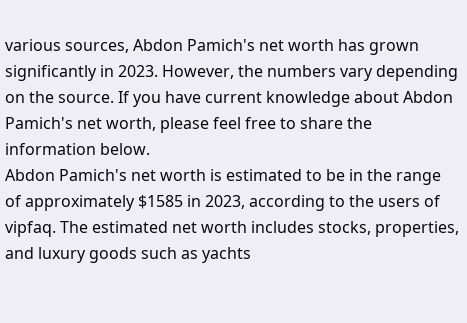various sources, Abdon Pamich's net worth has grown significantly in 2023. However, the numbers vary depending on the source. If you have current knowledge about Abdon Pamich's net worth, please feel free to share the information below.
Abdon Pamich's net worth is estimated to be in the range of approximately $1585 in 2023, according to the users of vipfaq. The estimated net worth includes stocks, properties, and luxury goods such as yachts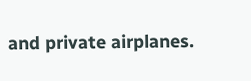and private airplanes.